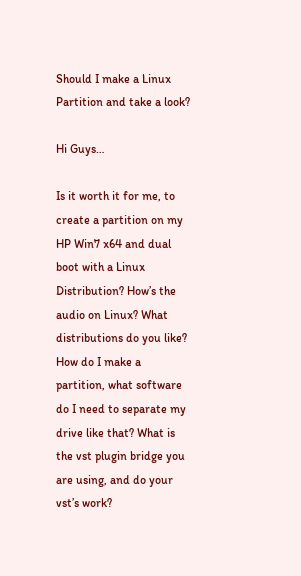Should I make a Linux Partition and take a look?

Hi Guys…

Is it worth it for me, to create a partition on my HP Win7 x64 and dual boot with a Linux Distribution? How’s the audio on Linux? What distributions do you like? How do I make a partition, what software do I need to separate my drive like that? What is the vst plugin bridge you are using, and do your vst’s work?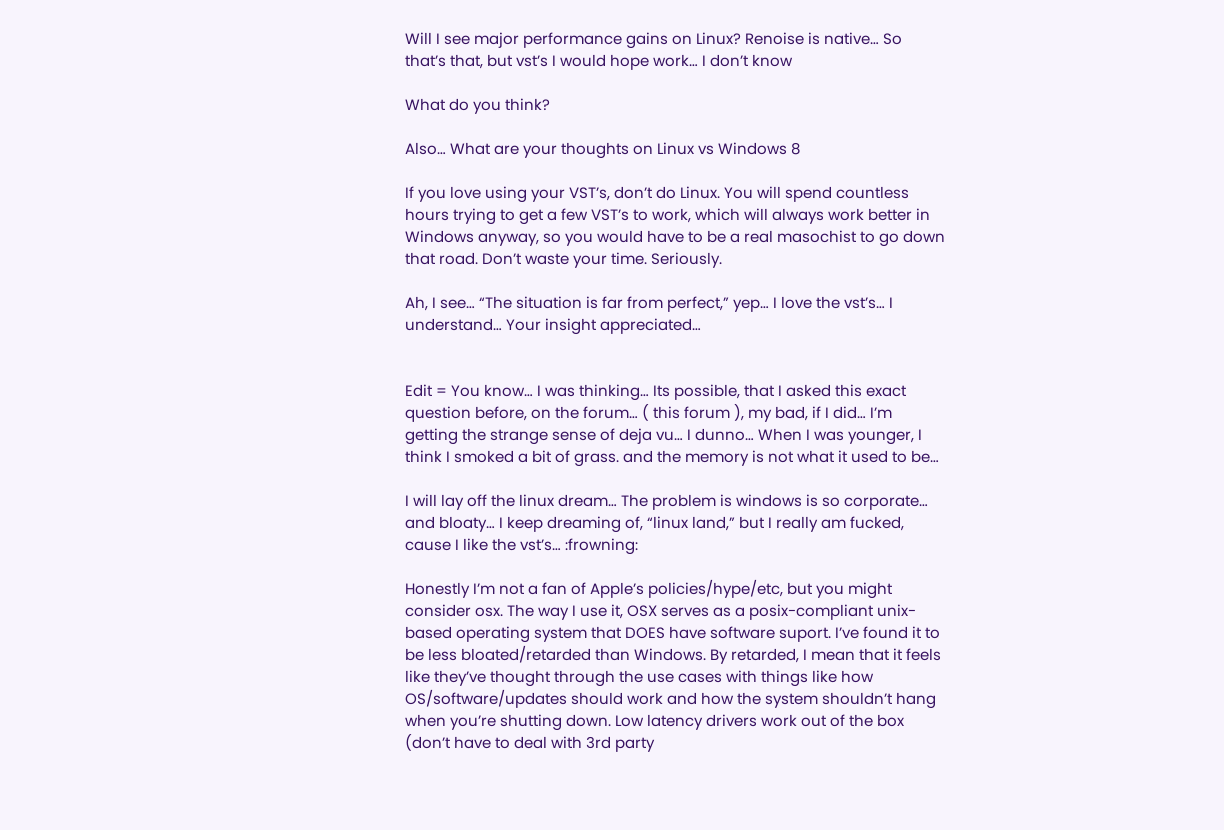Will I see major performance gains on Linux? Renoise is native… So that’s that, but vst’s I would hope work… I don’t know

What do you think?

Also… What are your thoughts on Linux vs Windows 8

If you love using your VST’s, don’t do Linux. You will spend countless hours trying to get a few VST’s to work, which will always work better in Windows anyway, so you would have to be a real masochist to go down that road. Don’t waste your time. Seriously.

Ah, I see… “The situation is far from perfect,” yep… I love the vst’s… I understand… Your insight appreciated…


Edit = You know… I was thinking… Its possible, that I asked this exact question before, on the forum… ( this forum ), my bad, if I did… I’m getting the strange sense of deja vu… I dunno… When I was younger, I think I smoked a bit of grass. and the memory is not what it used to be…

I will lay off the linux dream… The problem is windows is so corporate… and bloaty… I keep dreaming of, “linux land,” but I really am fucked, cause I like the vst’s… :frowning:

Honestly I’m not a fan of Apple’s policies/hype/etc, but you might consider osx. The way I use it, OSX serves as a posix-compliant unix-based operating system that DOES have software suport. I’ve found it to be less bloated/retarded than Windows. By retarded, I mean that it feels like they’ve thought through the use cases with things like how OS/software/updates should work and how the system shouldn’t hang when you’re shutting down. Low latency drivers work out of the box (don’t have to deal with 3rd party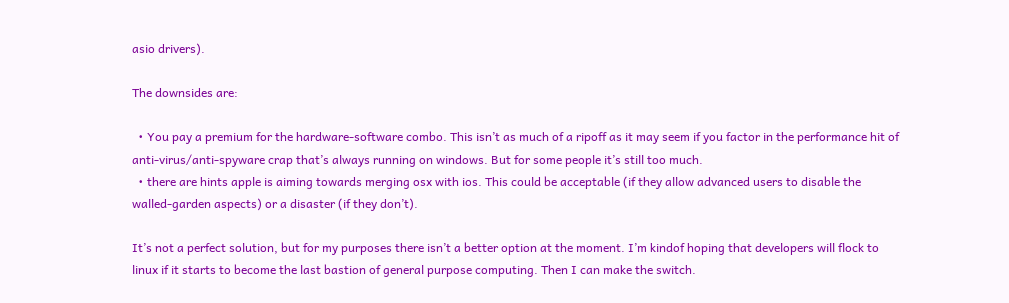asio drivers).

The downsides are:

  • You pay a premium for the hardware-software combo. This isn’t as much of a ripoff as it may seem if you factor in the performance hit of anti-virus/anti-spyware crap that’s always running on windows. But for some people it’s still too much.
  • there are hints apple is aiming towards merging osx with ios. This could be acceptable (if they allow advanced users to disable the walled-garden aspects) or a disaster (if they don’t).

It’s not a perfect solution, but for my purposes there isn’t a better option at the moment. I’m kindof hoping that developers will flock to linux if it starts to become the last bastion of general purpose computing. Then I can make the switch.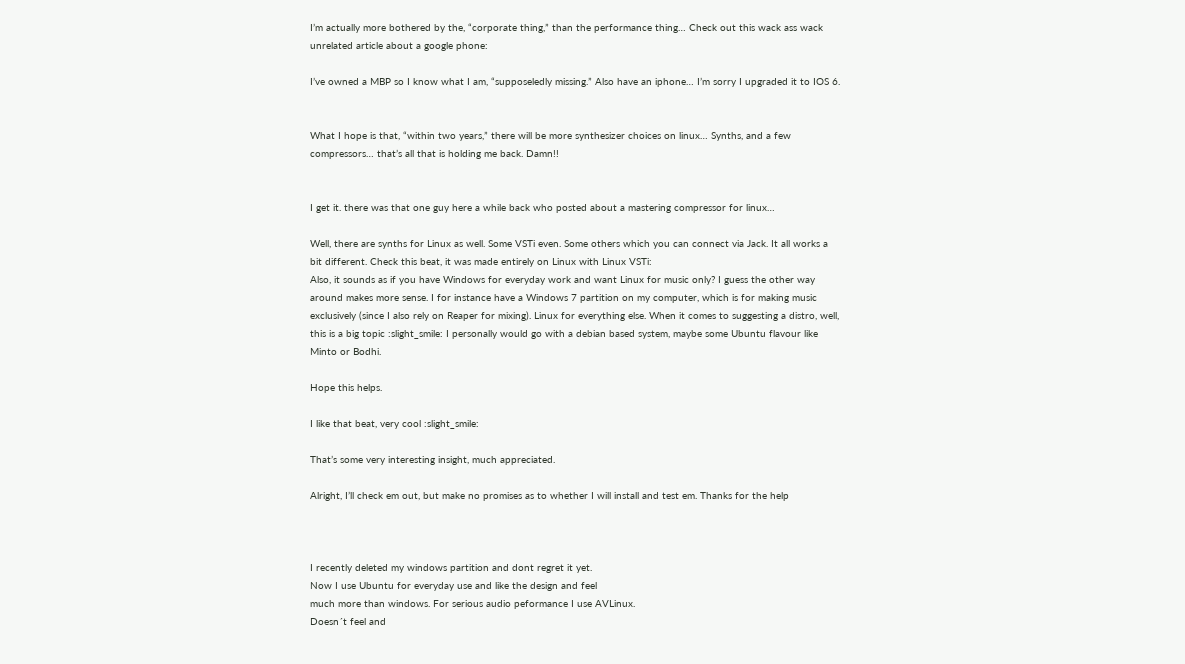I’m actually more bothered by the, “corporate thing,” than the performance thing… Check out this wack ass wack unrelated article about a google phone:

I’ve owned a MBP so I know what I am, “supposeledly missing.” Also have an iphone… I’m sorry I upgraded it to IOS 6.


What I hope is that, “within two years,” there will be more synthesizer choices on linux… Synths, and a few compressors… that’s all that is holding me back. Damn!!


I get it. there was that one guy here a while back who posted about a mastering compressor for linux…

Well, there are synths for Linux as well. Some VSTi even. Some others which you can connect via Jack. It all works a bit different. Check this beat, it was made entirely on Linux with Linux VSTi:
Also, it sounds as if you have Windows for everyday work and want Linux for music only? I guess the other way around makes more sense. I for instance have a Windows 7 partition on my computer, which is for making music exclusively (since I also rely on Reaper for mixing). Linux for everything else. When it comes to suggesting a distro, well, this is a big topic :slight_smile: I personally would go with a debian based system, maybe some Ubuntu flavour like Minto or Bodhi.

Hope this helps.

I like that beat, very cool :slight_smile:

That’s some very interesting insight, much appreciated.

Alright, I’ll check em out, but make no promises as to whether I will install and test em. Thanks for the help



I recently deleted my windows partition and dont regret it yet.
Now I use Ubuntu for everyday use and like the design and feel
much more than windows. For serious audio peformance I use AVLinux.
Doesn´t feel and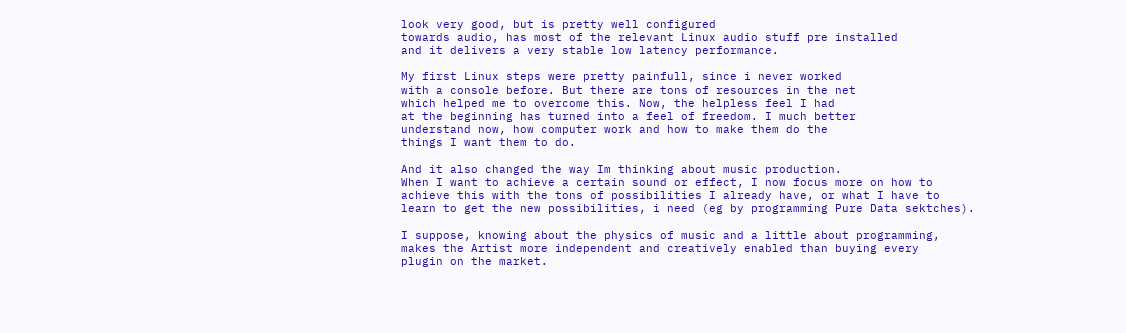look very good, but is pretty well configured
towards audio, has most of the relevant Linux audio stuff pre installed
and it delivers a very stable low latency performance.

My first Linux steps were pretty painfull, since i never worked
with a console before. But there are tons of resources in the net
which helped me to overcome this. Now, the helpless feel I had
at the beginning has turned into a feel of freedom. I much better
understand now, how computer work and how to make them do the
things I want them to do.

And it also changed the way Im thinking about music production.
When I want to achieve a certain sound or effect, I now focus more on how to
achieve this with the tons of possibilities I already have, or what I have to
learn to get the new possibilities, i need (eg by programming Pure Data sektches).

I suppose, knowing about the physics of music and a little about programming,
makes the Artist more independent and creatively enabled than buying every
plugin on the market.